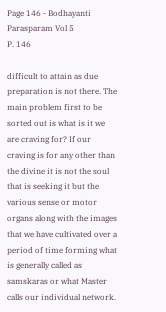Page 146 - Bodhayanti Parasparam Vol 5
P. 146

difficult to attain as due preparation is not there. The main problem first to be sorted out is what is it we are craving for? If our craving is for any other than the divine it is not the soul that is seeking it but the various sense or motor organs along with the images that we have cultivated over a period of time forming what is generally called as samskaras or what Master calls our individual network.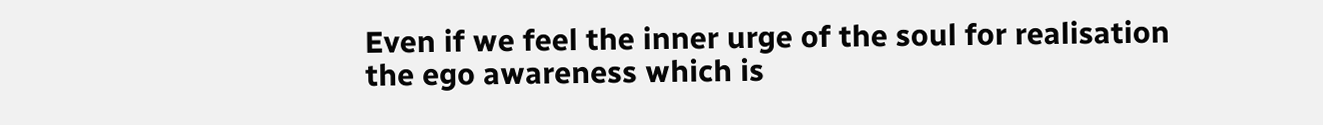Even if we feel the inner urge of the soul for realisation the ego awareness which is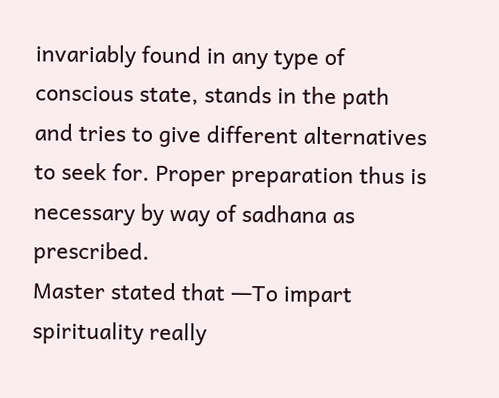invariably found in any type of conscious state, stands in the path and tries to give different alternatives to seek for. Proper preparation thus is necessary by way of sadhana as prescribed.
Master stated that ―To impart spirituality really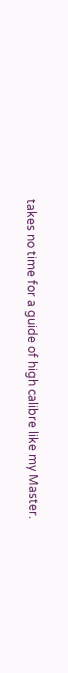takes no time for a guide of high calibre like my Master.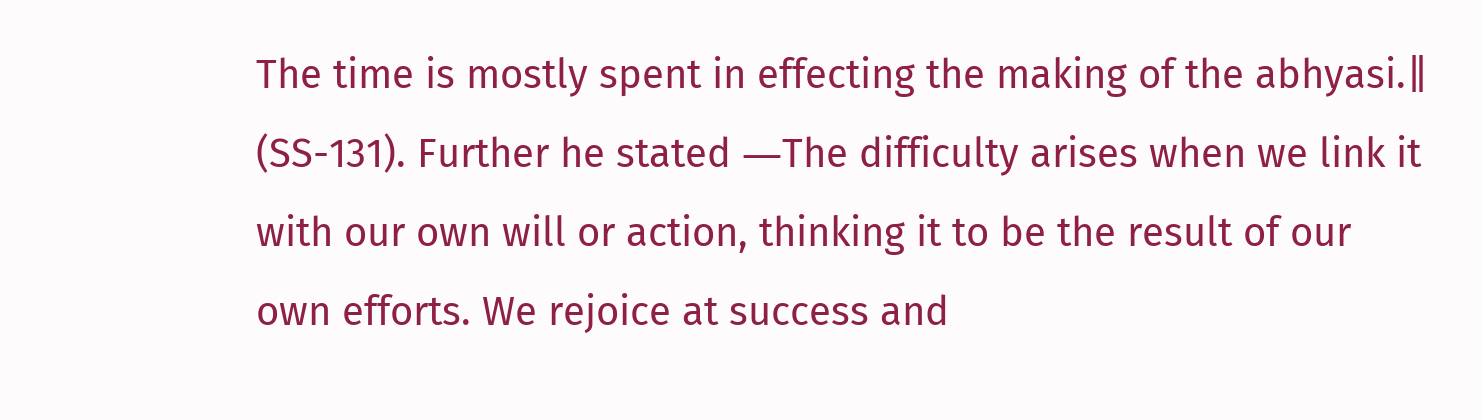The time is mostly spent in effecting the making of the abhyasi.‖ (SS-131). Further he stated ―The difficulty arises when we link it with our own will or action, thinking it to be the result of our own efforts. We rejoice at success and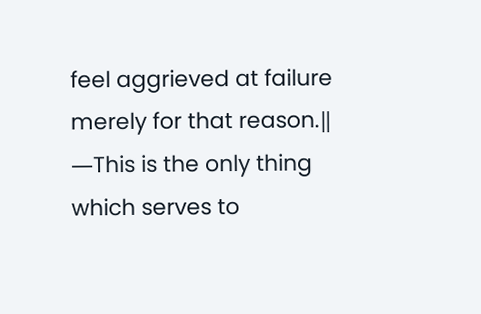feel aggrieved at failure merely for that reason.‖ ―This is the only thing which serves to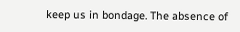keep us in bondage. The absence of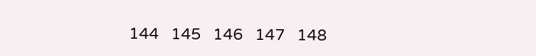144   145   146   147   148